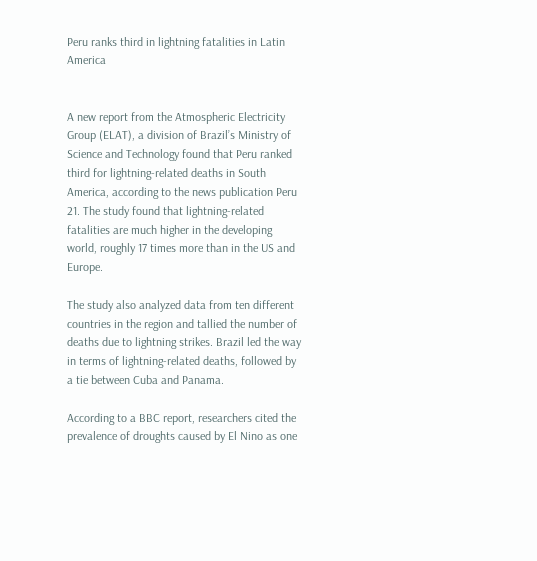Peru ranks third in lightning fatalities in Latin America


A new report from the Atmospheric Electricity Group (ELAT), a division of Brazil’s Ministry of Science and Technology found that Peru ranked third for lightning-related deaths in South America, according to the news publication Peru 21. The study found that lightning-related fatalities are much higher in the developing world, roughly 17 times more than in the US and Europe.

The study also analyzed data from ten different countries in the region and tallied the number of deaths due to lightning strikes. Brazil led the way in terms of lightning-related deaths, followed by a tie between Cuba and Panama.

According to a BBC report, researchers cited the prevalence of droughts caused by El Nino as one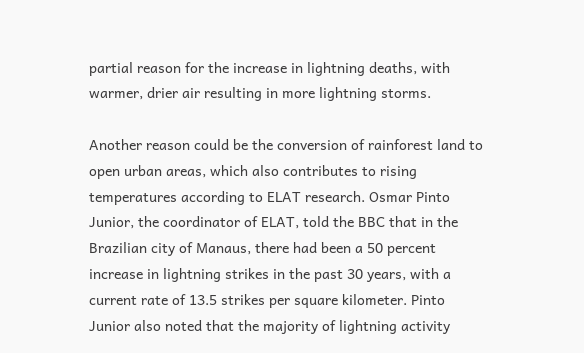partial reason for the increase in lightning deaths, with warmer, drier air resulting in more lightning storms.

Another reason could be the conversion of rainforest land to open urban areas, which also contributes to rising temperatures according to ELAT research. Osmar Pinto Junior, the coordinator of ELAT, told the BBC that in the Brazilian city of Manaus, there had been a 50 percent increase in lightning strikes in the past 30 years, with a current rate of 13.5 strikes per square kilometer. Pinto Junior also noted that the majority of lightning activity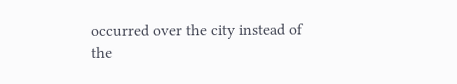occurred over the city instead of the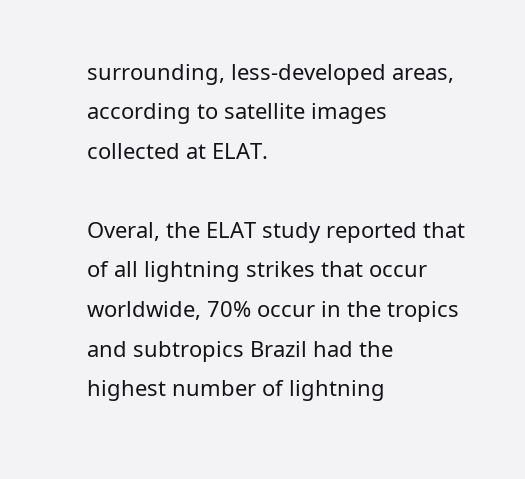surrounding, less-developed areas, according to satellite images collected at ELAT.

Overal, the ELAT study reported that of all lightning strikes that occur worldwide, 70% occur in the tropics and subtropics Brazil had the highest number of lightning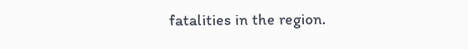fatalities in the region.